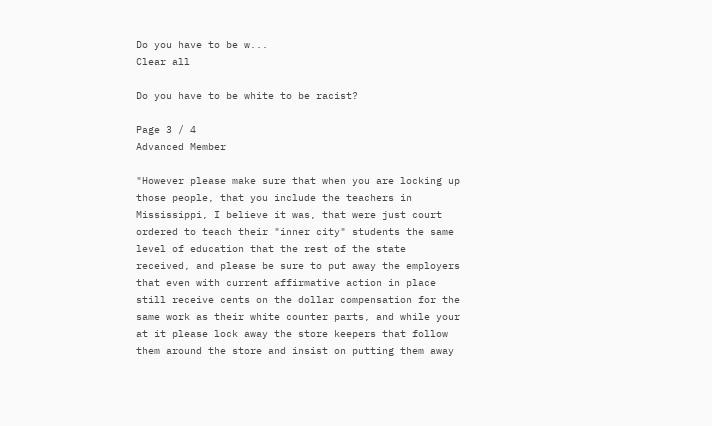Do you have to be w...
Clear all

Do you have to be white to be racist?

Page 3 / 4
Advanced Member

"However please make sure that when you are locking up those people, that you include the teachers in Mississippi, I believe it was, that were just court ordered to teach their "inner city" students the same level of education that the rest of the state received, and please be sure to put away the employers that even with current affirmative action in place still receive cents on the dollar compensation for the same work as their white counter parts, and while your at it please lock away the store keepers that follow them around the store and insist on putting them away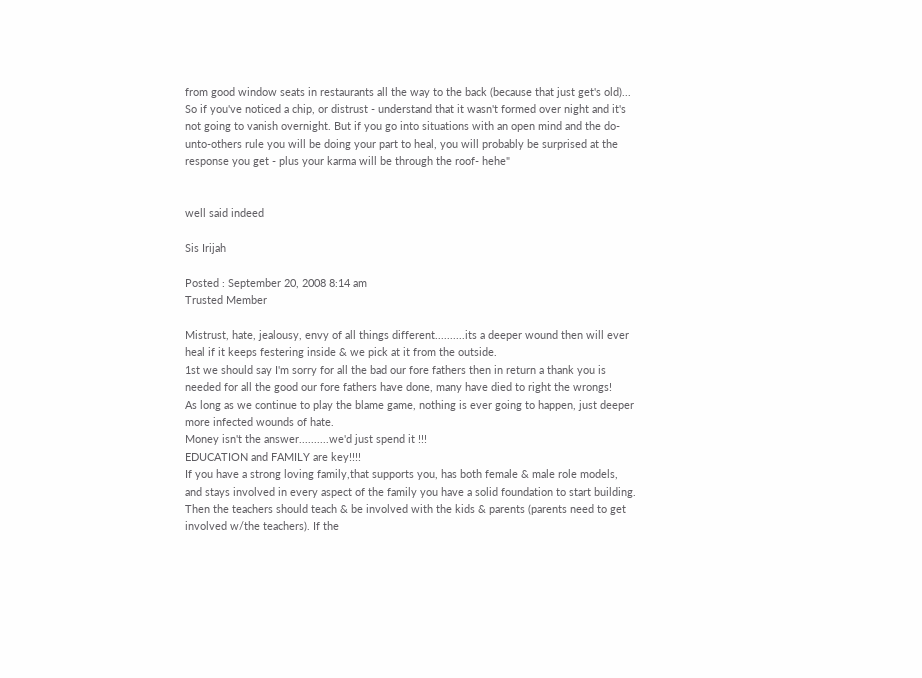from good window seats in restaurants all the way to the back (because that just get's old)... So if you've noticed a chip, or distrust - understand that it wasn't formed over night and it's not going to vanish overnight. But if you go into situations with an open mind and the do-unto-others rule you will be doing your part to heal, you will probably be surprised at the response you get - plus your karma will be through the roof- hehe"


well said indeed

Sis Irijah

Posted : September 20, 2008 8:14 am
Trusted Member

Mistrust, hate, jealousy, envy of all things different..........its a deeper wound then will ever heal if it keeps festering inside & we pick at it from the outside.
1st we should say I'm sorry for all the bad our fore fathers then in return a thank you is needed for all the good our fore fathers have done, many have died to right the wrongs!
As long as we continue to play the blame game, nothing is ever going to happen, just deeper more infected wounds of hate.
Money isn't the answer..........we'd just spend it !!!
EDUCATION and FAMILY are key!!!!
If you have a strong loving family,that supports you, has both female & male role models, and stays involved in every aspect of the family you have a solid foundation to start building.
Then the teachers should teach & be involved with the kids & parents (parents need to get involved w/the teachers). If the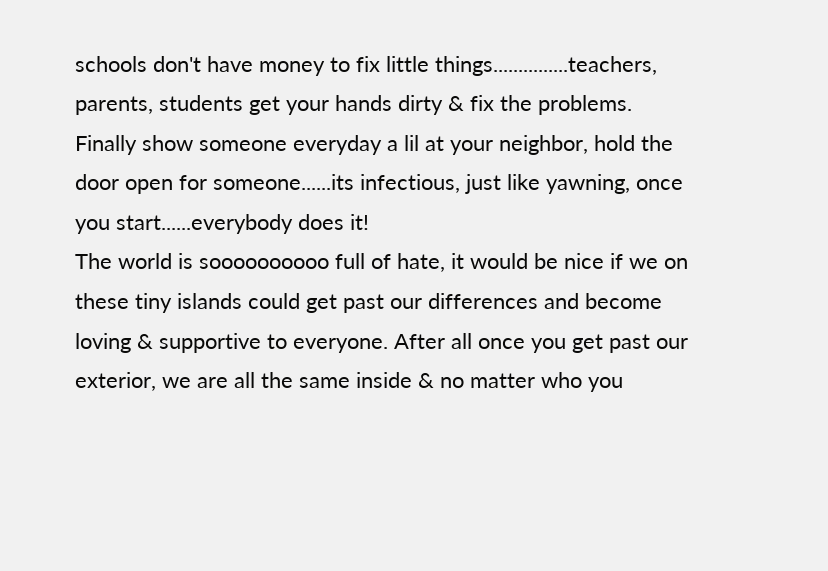schools don't have money to fix little things...............teachers, parents, students get your hands dirty & fix the problems.
Finally show someone everyday a lil at your neighbor, hold the door open for someone......its infectious, just like yawning, once you start......everybody does it!
The world is soooooooooo full of hate, it would be nice if we on these tiny islands could get past our differences and become loving & supportive to everyone. After all once you get past our exterior, we are all the same inside & no matter who you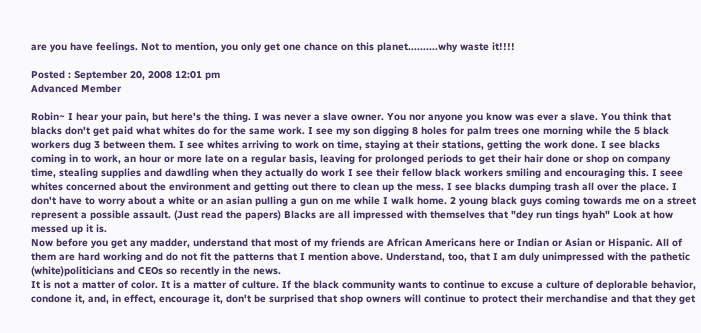are you have feelings. Not to mention, you only get one chance on this planet..........why waste it!!!!

Posted : September 20, 2008 12:01 pm
Advanced Member

Robin~ I hear your pain, but here's the thing. I was never a slave owner. You nor anyone you know was ever a slave. You think that blacks don't get paid what whites do for the same work. I see my son digging 8 holes for palm trees one morning while the 5 black workers dug 3 between them. I see whites arriving to work on time, staying at their stations, getting the work done. I see blacks coming in to work, an hour or more late on a regular basis, leaving for prolonged periods to get their hair done or shop on company time, stealing supplies and dawdling when they actually do work I see their fellow black workers smiling and encouraging this. I seee whites concerned about the environment and getting out there to clean up the mess. I see blacks dumping trash all over the place. I don't have to worry about a white or an asian pulling a gun on me while I walk home. 2 young black guys coming towards me on a street represent a possible assault. (Just read the papers) Blacks are all impressed with themselves that "dey run tings hyah" Look at how messed up it is.
Now before you get any madder, understand that most of my friends are African Americans here or Indian or Asian or Hispanic. All of them are hard working and do not fit the patterns that I mention above. Understand, too, that I am duly unimpressed with the pathetic (white)politicians and CEOs so recently in the news.
It is not a matter of color. It is a matter of culture. If the black community wants to continue to excuse a culture of deplorable behavior, condone it, and, in effect, encourage it, don't be surprised that shop owners will continue to protect their merchandise and that they get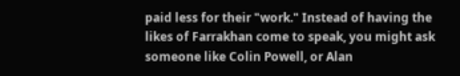paid less for their "work." Instead of having the likes of Farrakhan come to speak, you might ask someone like Colin Powell, or Alan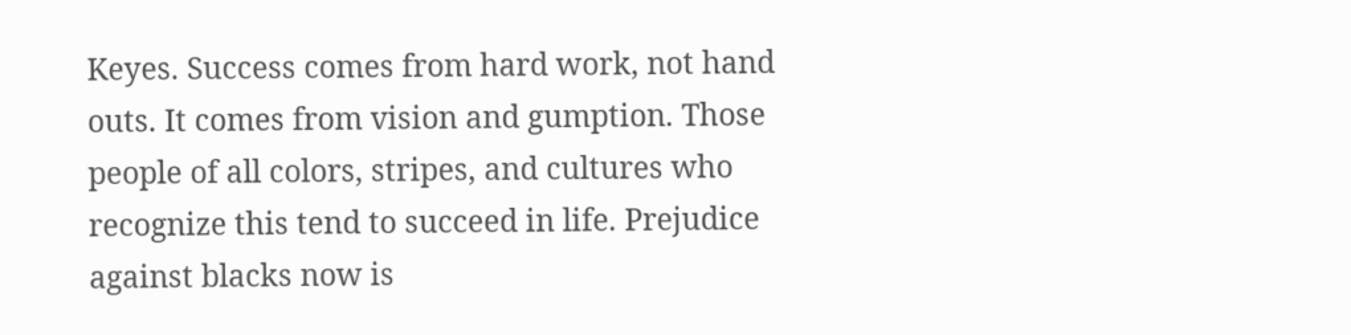Keyes. Success comes from hard work, not hand outs. It comes from vision and gumption. Those people of all colors, stripes, and cultures who recognize this tend to succeed in life. Prejudice against blacks now is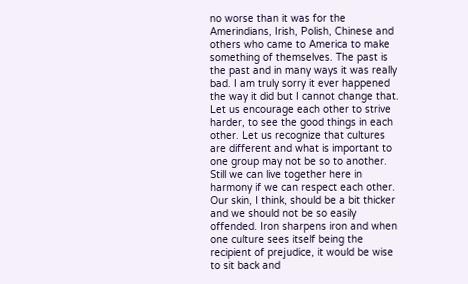no worse than it was for the Amerindians, Irish, Polish, Chinese and others who came to America to make something of themselves. The past is the past and in many ways it was really bad. I am truly sorry it ever happened the way it did but I cannot change that. Let us encourage each other to strive harder, to see the good things in each other. Let us recognize that cultures are different and what is important to one group may not be so to another. Still we can live together here in harmony if we can respect each other. Our skin, I think, should be a bit thicker and we should not be so easily offended. Iron sharpens iron and when one culture sees itself being the recipient of prejudice, it would be wise to sit back and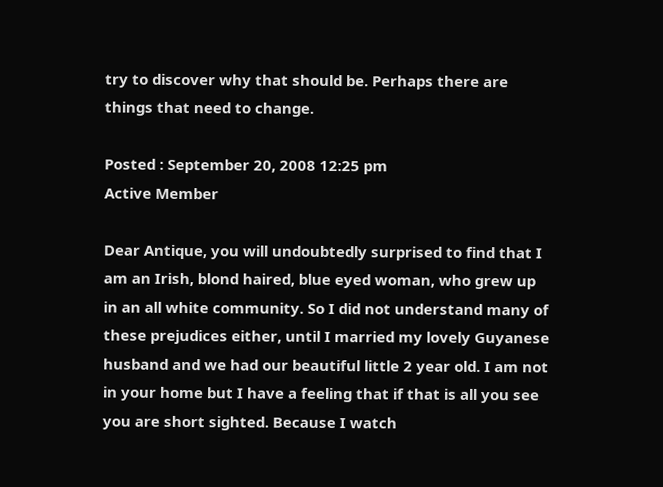try to discover why that should be. Perhaps there are things that need to change.

Posted : September 20, 2008 12:25 pm
Active Member

Dear Antique, you will undoubtedly surprised to find that I am an Irish, blond haired, blue eyed woman, who grew up in an all white community. So I did not understand many of these prejudices either, until I married my lovely Guyanese husband and we had our beautiful little 2 year old. I am not in your home but I have a feeling that if that is all you see you are short sighted. Because I watch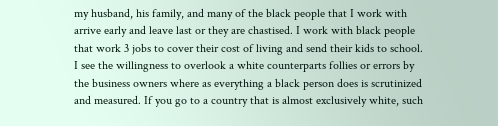my husband, his family, and many of the black people that I work with arrive early and leave last or they are chastised. I work with black people that work 3 jobs to cover their cost of living and send their kids to school. I see the willingness to overlook a white counterparts follies or errors by the business owners where as everything a black person does is scrutinized and measured. If you go to a country that is almost exclusively white, such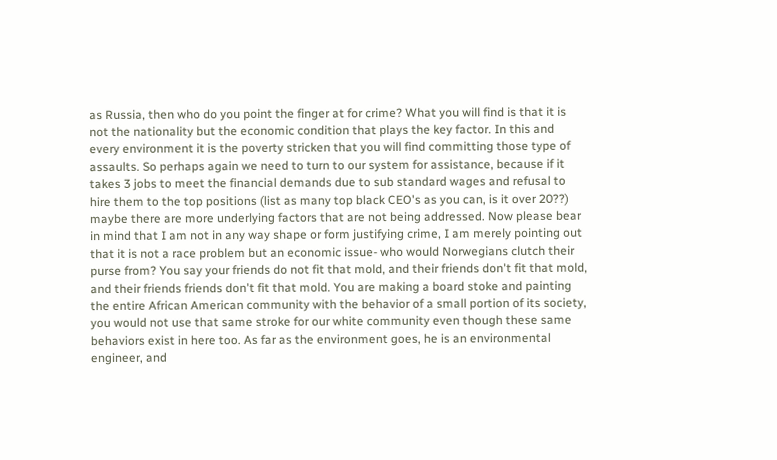as Russia, then who do you point the finger at for crime? What you will find is that it is not the nationality but the economic condition that plays the key factor. In this and every environment it is the poverty stricken that you will find committing those type of assaults. So perhaps again we need to turn to our system for assistance, because if it takes 3 jobs to meet the financial demands due to sub standard wages and refusal to hire them to the top positions (list as many top black CEO's as you can, is it over 20??) maybe there are more underlying factors that are not being addressed. Now please bear in mind that I am not in any way shape or form justifying crime, I am merely pointing out that it is not a race problem but an economic issue- who would Norwegians clutch their purse from? You say your friends do not fit that mold, and their friends don't fit that mold, and their friends friends don't fit that mold. You are making a board stoke and painting the entire African American community with the behavior of a small portion of its society, you would not use that same stroke for our white community even though these same behaviors exist in here too. As far as the environment goes, he is an environmental engineer, and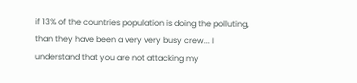if 13% of the countries population is doing the polluting, than they have been a very very busy crew... I understand that you are not attacking my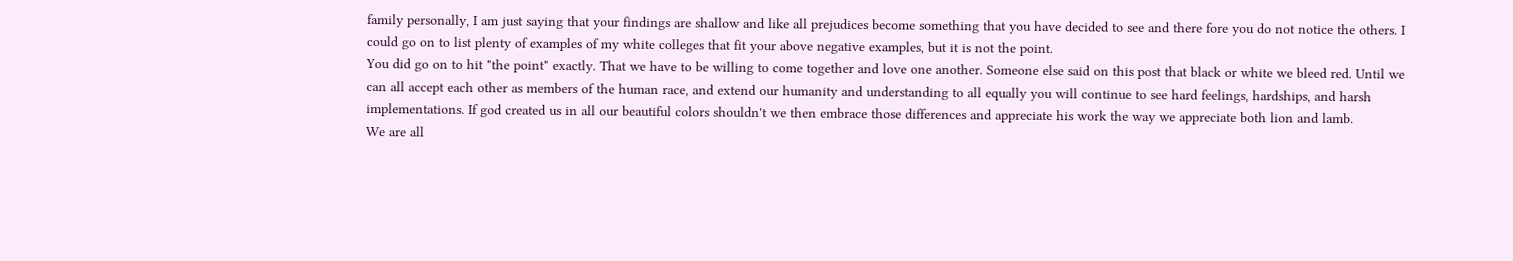family personally, I am just saying that your findings are shallow and like all prejudices become something that you have decided to see and there fore you do not notice the others. I could go on to list plenty of examples of my white colleges that fit your above negative examples, but it is not the point.
You did go on to hit "the point" exactly. That we have to be willing to come together and love one another. Someone else said on this post that black or white we bleed red. Until we can all accept each other as members of the human race, and extend our humanity and understanding to all equally you will continue to see hard feelings, hardships, and harsh implementations. If god created us in all our beautiful colors shouldn't we then embrace those differences and appreciate his work the way we appreciate both lion and lamb.
We are all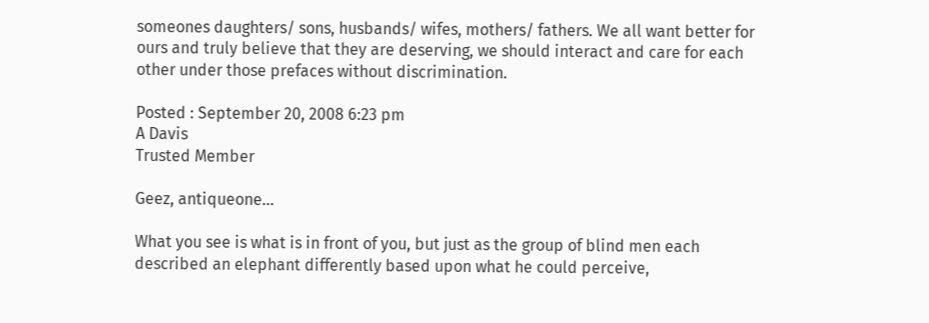someones daughters/ sons, husbands/ wifes, mothers/ fathers. We all want better for ours and truly believe that they are deserving, we should interact and care for each other under those prefaces without discrimination.

Posted : September 20, 2008 6:23 pm
A Davis
Trusted Member

Geez, antiqueone...

What you see is what is in front of you, but just as the group of blind men each described an elephant differently based upon what he could perceive,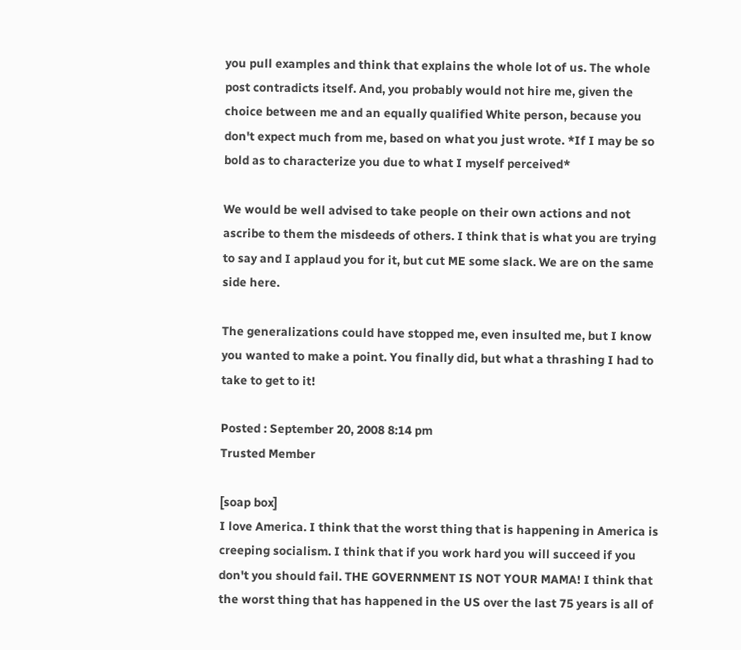you pull examples and think that explains the whole lot of us. The whole post contradicts itself. And, you probably would not hire me, given the choice between me and an equally qualified White person, because you don't expect much from me, based on what you just wrote. *If I may be so bold as to characterize you due to what I myself perceived*

We would be well advised to take people on their own actions and not ascribe to them the misdeeds of others. I think that is what you are trying to say and I applaud you for it, but cut ME some slack. We are on the same side here.

The generalizations could have stopped me, even insulted me, but I know you wanted to make a point. You finally did, but what a thrashing I had to take to get to it!

Posted : September 20, 2008 8:14 pm
Trusted Member

[soap box]
I love America. I think that the worst thing that is happening in America is creeping socialism. I think that if you work hard you will succeed if you don't you should fail. THE GOVERNMENT IS NOT YOUR MAMA! I think that the worst thing that has happened in the US over the last 75 years is all of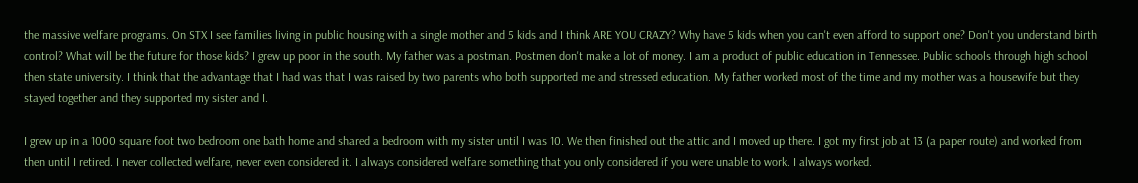the massive welfare programs. On STX I see families living in public housing with a single mother and 5 kids and I think ARE YOU CRAZY? Why have 5 kids when you can't even afford to support one? Don't you understand birth control? What will be the future for those kids? I grew up poor in the south. My father was a postman. Postmen don't make a lot of money. I am a product of public education in Tennessee. Public schools through high school then state university. I think that the advantage that I had was that I was raised by two parents who both supported me and stressed education. My father worked most of the time and my mother was a housewife but they stayed together and they supported my sister and I.

I grew up in a 1000 square foot two bedroom one bath home and shared a bedroom with my sister until I was 10. We then finished out the attic and I moved up there. I got my first job at 13 (a paper route) and worked from then until I retired. I never collected welfare, never even considered it. I always considered welfare something that you only considered if you were unable to work. I always worked.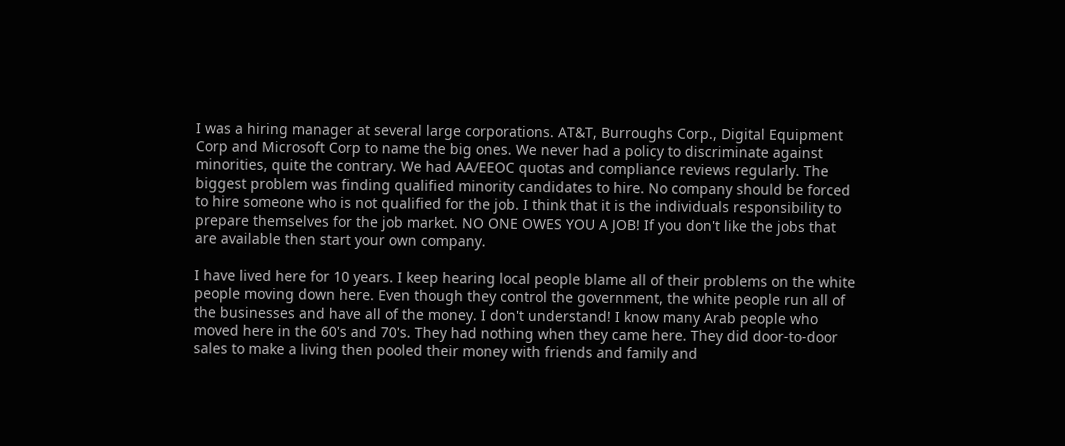I was a hiring manager at several large corporations. AT&T, Burroughs Corp., Digital Equipment Corp and Microsoft Corp to name the big ones. We never had a policy to discriminate against minorities, quite the contrary. We had AA/EEOC quotas and compliance reviews regularly. The biggest problem was finding qualified minority candidates to hire. No company should be forced to hire someone who is not qualified for the job. I think that it is the individuals responsibility to prepare themselves for the job market. NO ONE OWES YOU A JOB! If you don't like the jobs that are available then start your own company.

I have lived here for 10 years. I keep hearing local people blame all of their problems on the white people moving down here. Even though they control the government, the white people run all of the businesses and have all of the money. I don't understand! I know many Arab people who moved here in the 60's and 70's. They had nothing when they came here. They did door-to-door sales to make a living then pooled their money with friends and family and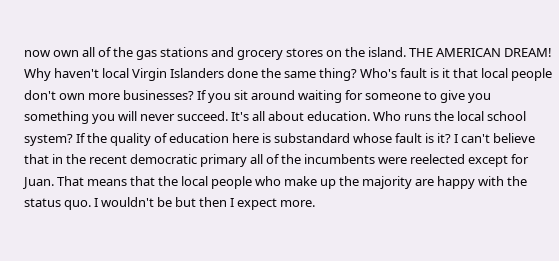now own all of the gas stations and grocery stores on the island. THE AMERICAN DREAM! Why haven't local Virgin Islanders done the same thing? Who's fault is it that local people don't own more businesses? If you sit around waiting for someone to give you something you will never succeed. It's all about education. Who runs the local school system? If the quality of education here is substandard whose fault is it? I can't believe that in the recent democratic primary all of the incumbents were reelected except for Juan. That means that the local people who make up the majority are happy with the status quo. I wouldn't be but then I expect more.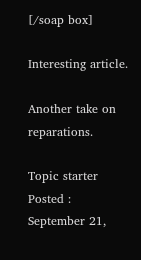[/soap box]

Interesting article.

Another take on reparations.

Topic starter Posted : September 21,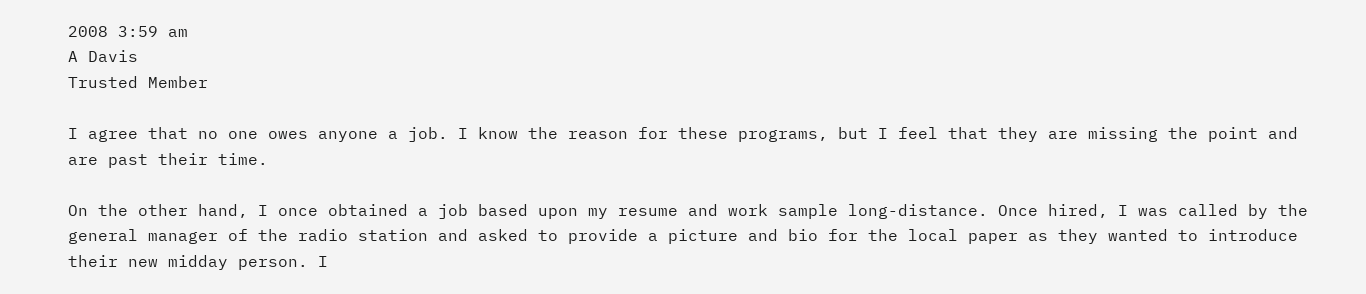2008 3:59 am
A Davis
Trusted Member

I agree that no one owes anyone a job. I know the reason for these programs, but I feel that they are missing the point and are past their time.

On the other hand, I once obtained a job based upon my resume and work sample long-distance. Once hired, I was called by the general manager of the radio station and asked to provide a picture and bio for the local paper as they wanted to introduce their new midday person. I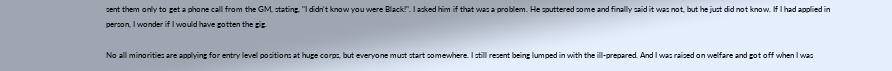sent them only to get a phone call from the GM, stating, "I didn't know you were Black!". I asked him if that was a problem. He sputtered some and finally said it was not, but he just did not know. If I had applied in person, I wonder if I would have gotten the gig.

No all minorities are applying for entry level positions at huge corps, but everyone must start somewhere. I still resent being lumped in with the ill-prepared. And I was raised on welfare and got off when I was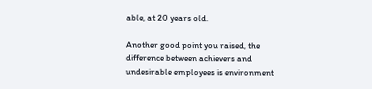able, at 20 years old.

Another good point you raised, the difference between achievers and undesirable employees is environment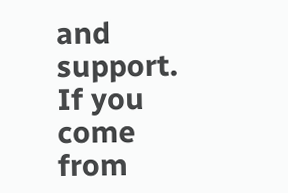and support. If you come from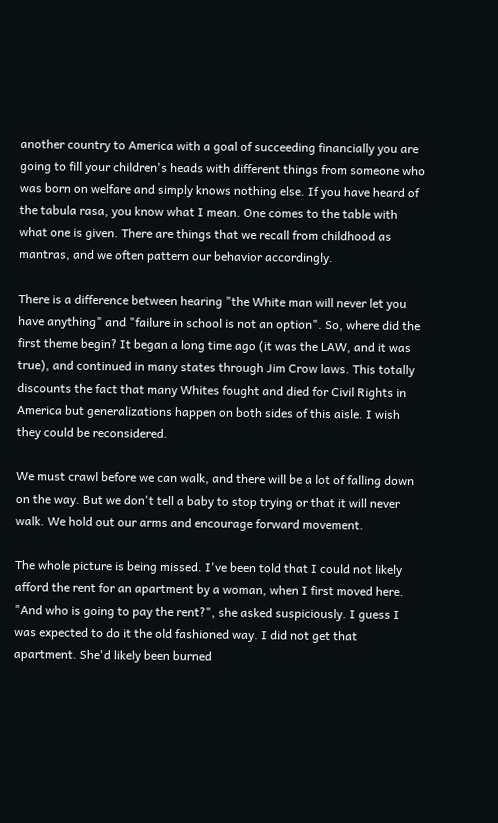another country to America with a goal of succeeding financially you are going to fill your children's heads with different things from someone who was born on welfare and simply knows nothing else. If you have heard of the tabula rasa, you know what I mean. One comes to the table with what one is given. There are things that we recall from childhood as mantras, and we often pattern our behavior accordingly.

There is a difference between hearing "the White man will never let you have anything" and "failure in school is not an option". So, where did the first theme begin? It began a long time ago (it was the LAW, and it was true), and continued in many states through Jim Crow laws. This totally discounts the fact that many Whites fought and died for Civil Rights in America but generalizations happen on both sides of this aisle. I wish they could be reconsidered.

We must crawl before we can walk, and there will be a lot of falling down on the way. But we don't tell a baby to stop trying or that it will never walk. We hold out our arms and encourage forward movement.

The whole picture is being missed. I've been told that I could not likely afford the rent for an apartment by a woman, when I first moved here. "And who is going to pay the rent?", she asked suspiciously. I guess I was expected to do it the old fashioned way. I did not get that apartment. She'd likely been burned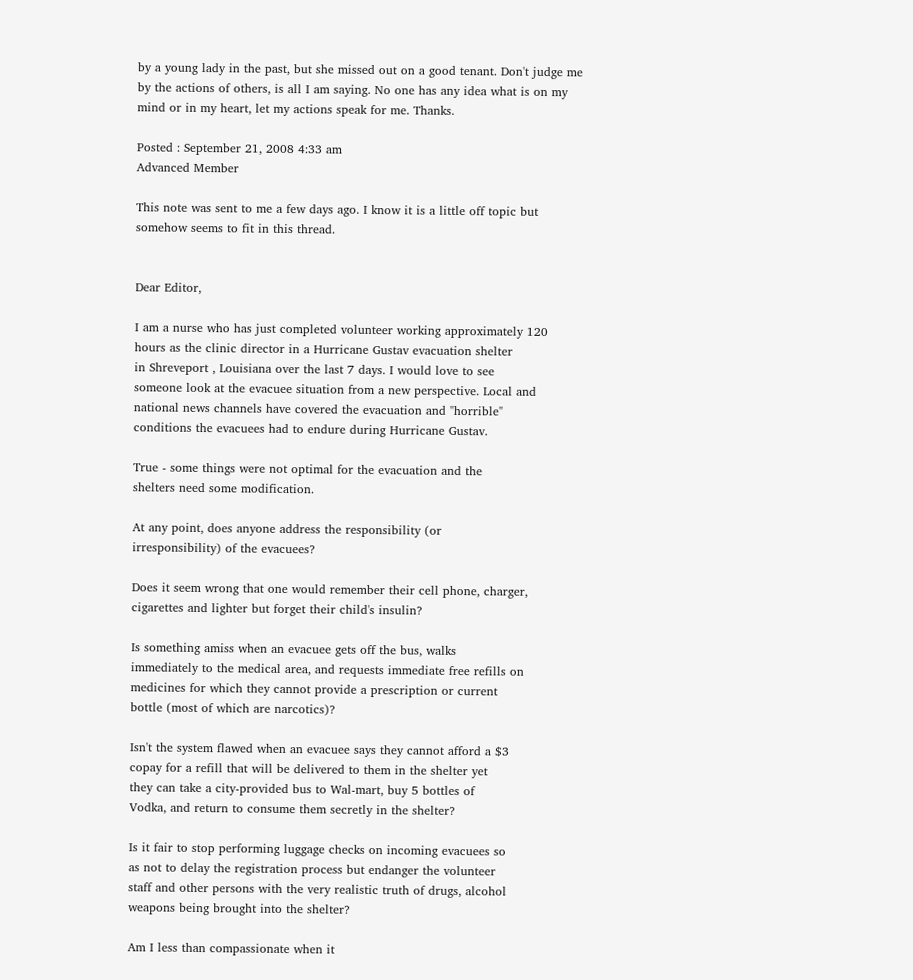by a young lady in the past, but she missed out on a good tenant. Don't judge me by the actions of others, is all I am saying. No one has any idea what is on my mind or in my heart, let my actions speak for me. Thanks.

Posted : September 21, 2008 4:33 am
Advanced Member

This note was sent to me a few days ago. I know it is a little off topic but somehow seems to fit in this thread.


Dear Editor,

I am a nurse who has just completed volunteer working approximately 120
hours as the clinic director in a Hurricane Gustav evacuation shelter
in Shreveport , Louisiana over the last 7 days. I would love to see
someone look at the evacuee situation from a new perspective. Local and
national news channels have covered the evacuation and "horrible"
conditions the evacuees had to endure during Hurricane Gustav.

True - some things were not optimal for the evacuation and the
shelters need some modification.

At any point, does anyone address the responsibility (or
irresponsibility) of the evacuees?

Does it seem wrong that one would remember their cell phone, charger,
cigarettes and lighter but forget their child's insulin?

Is something amiss when an evacuee gets off the bus, walks
immediately to the medical area, and requests immediate free refills on
medicines for which they cannot provide a prescription or current
bottle (most of which are narcotics)?

Isn't the system flawed when an evacuee says they cannot afford a $3
copay for a refill that will be delivered to them in the shelter yet
they can take a city-provided bus to Wal-mart, buy 5 bottles of
Vodka, and return to consume them secretly in the shelter?

Is it fair to stop performing luggage checks on incoming evacuees so
as not to delay the registration process but endanger the volunteer
staff and other persons with the very realistic truth of drugs, alcohol
weapons being brought into the shelter?

Am I less than compassionate when it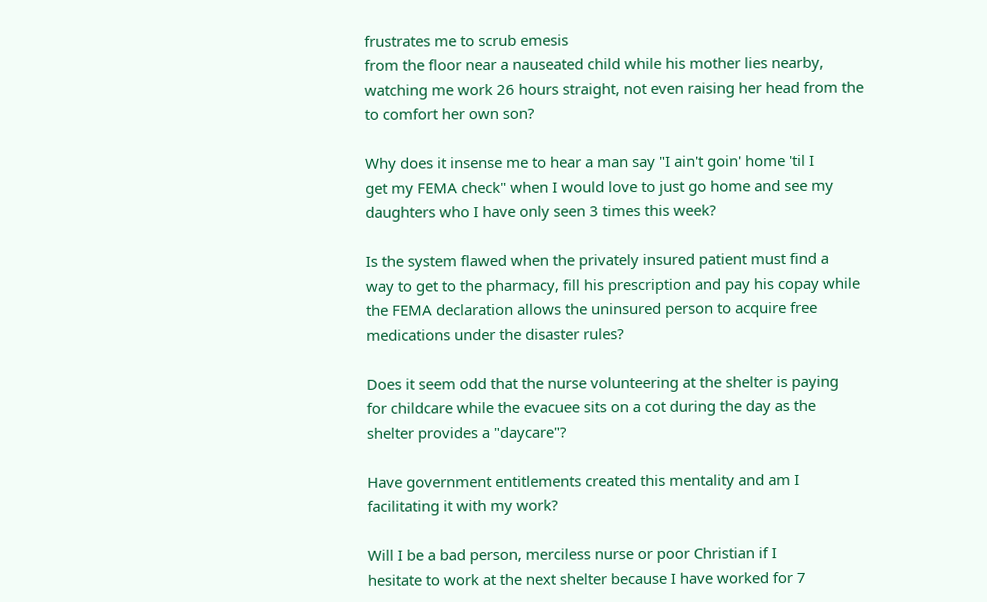frustrates me to scrub emesis
from the floor near a nauseated child while his mother lies nearby,
watching me work 26 hours straight, not even raising her head from the
to comfort her own son?

Why does it insense me to hear a man say "I ain't goin' home 'til I
get my FEMA check" when I would love to just go home and see my
daughters who I have only seen 3 times this week?

Is the system flawed when the privately insured patient must find a
way to get to the pharmacy, fill his prescription and pay his copay while
the FEMA declaration allows the uninsured person to acquire free
medications under the disaster rules?

Does it seem odd that the nurse volunteering at the shelter is paying
for childcare while the evacuee sits on a cot during the day as the
shelter provides a "daycare"?

Have government entitlements created this mentality and am I
facilitating it with my work?

Will I be a bad person, merciless nurse or poor Christian if I
hesitate to work at the next shelter because I have worked for 7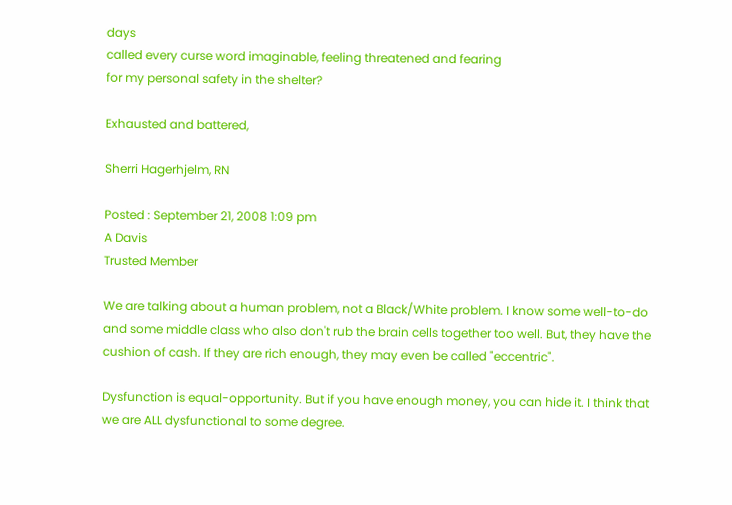days
called every curse word imaginable, feeling threatened and fearing
for my personal safety in the shelter?

Exhausted and battered,

Sherri Hagerhjelm, RN

Posted : September 21, 2008 1:09 pm
A Davis
Trusted Member

We are talking about a human problem, not a Black/White problem. I know some well-to-do and some middle class who also don't rub the brain cells together too well. But, they have the cushion of cash. If they are rich enough, they may even be called "eccentric".

Dysfunction is equal-opportunity. But if you have enough money, you can hide it. I think that we are ALL dysfunctional to some degree.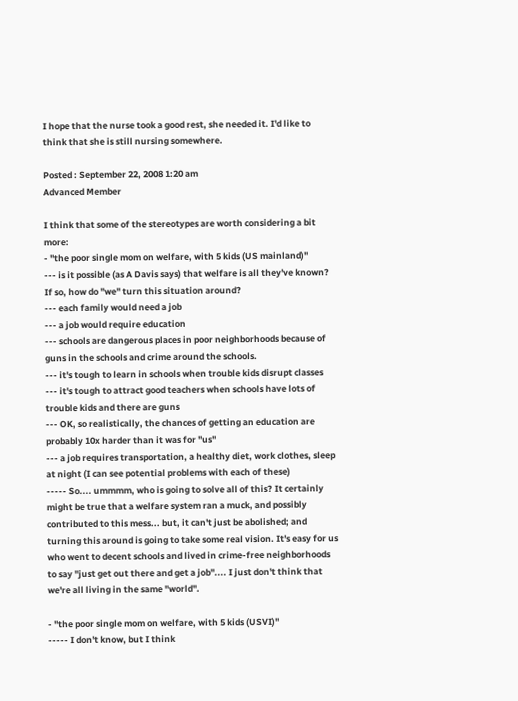I hope that the nurse took a good rest, she needed it. I'd like to think that she is still nursing somewhere.

Posted : September 22, 2008 1:20 am
Advanced Member

I think that some of the stereotypes are worth considering a bit more:
- "the poor single mom on welfare, with 5 kids (US mainland)"
--- is it possible (as A Davis says) that welfare is all they've known? If so, how do "we" turn this situation around?
--- each family would need a job
--- a job would require education
--- schools are dangerous places in poor neighborhoods because of guns in the schools and crime around the schools.
--- it's tough to learn in schools when trouble kids disrupt classes
--- it's tough to attract good teachers when schools have lots of trouble kids and there are guns
--- OK, so realistically, the chances of getting an education are probably 10x harder than it was for "us"
--- a job requires transportation, a healthy diet, work clothes, sleep at night (I can see potential problems with each of these)
----- So.... ummmm, who is going to solve all of this? It certainly might be true that a welfare system ran a muck, and possibly contributed to this mess... but, it can't just be abolished; and turning this around is going to take some real vision. It's easy for us who went to decent schools and lived in crime-free neighborhoods to say "just get out there and get a job".... I just don't think that we're all living in the same "world".

- "the poor single mom on welfare, with 5 kids (USVI)"
----- I don't know, but I think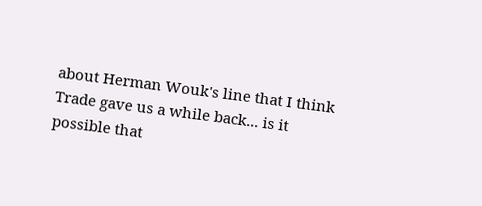about Herman Wouk's line that I think Trade gave us a while back... is it possible that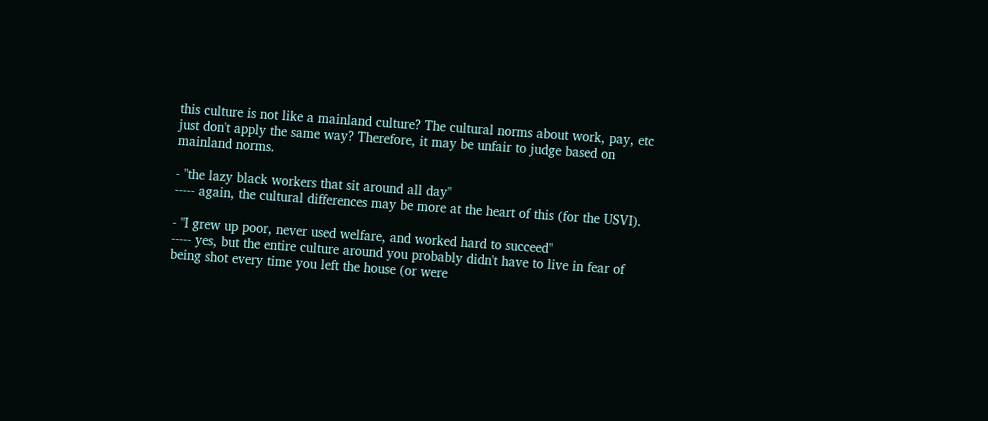this culture is not like a mainland culture? The cultural norms about work, pay, etc just don't apply the same way? Therefore, it may be unfair to judge based on mainland norms.

- "the lazy black workers that sit around all day"
----- again, the cultural differences may be more at the heart of this (for the USVI).

- "I grew up poor, never used welfare, and worked hard to succeed"
----- yes, but the entire culture around you probably didn't have to live in fear of being shot every time you left the house (or were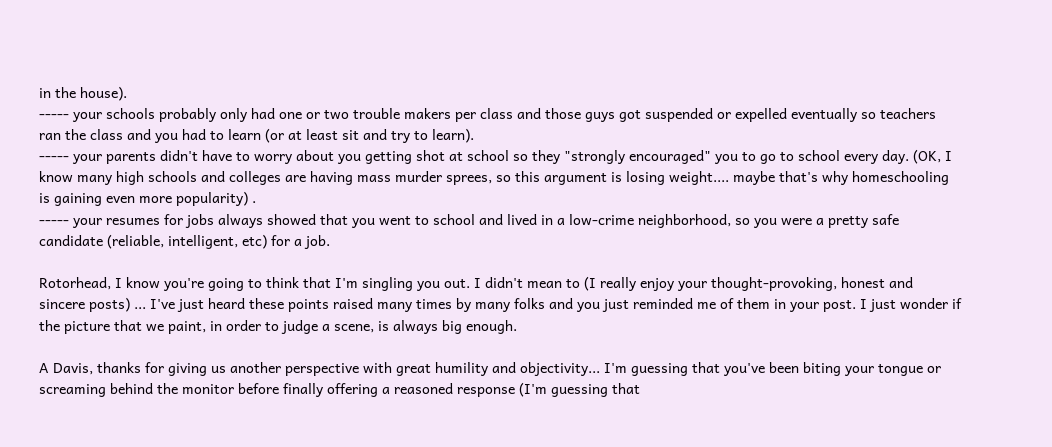in the house).
----- your schools probably only had one or two trouble makers per class and those guys got suspended or expelled eventually so teachers ran the class and you had to learn (or at least sit and try to learn).
----- your parents didn't have to worry about you getting shot at school so they "strongly encouraged" you to go to school every day. (OK, I know many high schools and colleges are having mass murder sprees, so this argument is losing weight.... maybe that's why homeschooling is gaining even more popularity) .
----- your resumes for jobs always showed that you went to school and lived in a low-crime neighborhood, so you were a pretty safe candidate (reliable, intelligent, etc) for a job.

Rotorhead, I know you're going to think that I'm singling you out. I didn't mean to (I really enjoy your thought-provoking, honest and sincere posts) ... I've just heard these points raised many times by many folks and you just reminded me of them in your post. I just wonder if the picture that we paint, in order to judge a scene, is always big enough.

A Davis, thanks for giving us another perspective with great humility and objectivity... I'm guessing that you've been biting your tongue or screaming behind the monitor before finally offering a reasoned response (I'm guessing that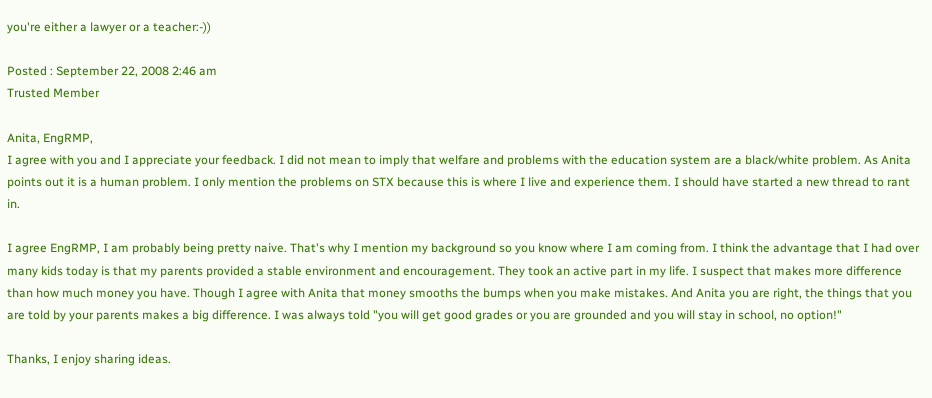you're either a lawyer or a teacher:-))

Posted : September 22, 2008 2:46 am
Trusted Member

Anita, EngRMP,
I agree with you and I appreciate your feedback. I did not mean to imply that welfare and problems with the education system are a black/white problem. As Anita points out it is a human problem. I only mention the problems on STX because this is where I live and experience them. I should have started a new thread to rant in.

I agree EngRMP, I am probably being pretty naive. That's why I mention my background so you know where I am coming from. I think the advantage that I had over many kids today is that my parents provided a stable environment and encouragement. They took an active part in my life. I suspect that makes more difference than how much money you have. Though I agree with Anita that money smooths the bumps when you make mistakes. And Anita you are right, the things that you are told by your parents makes a big difference. I was always told "you will get good grades or you are grounded and you will stay in school, no option!"

Thanks, I enjoy sharing ideas.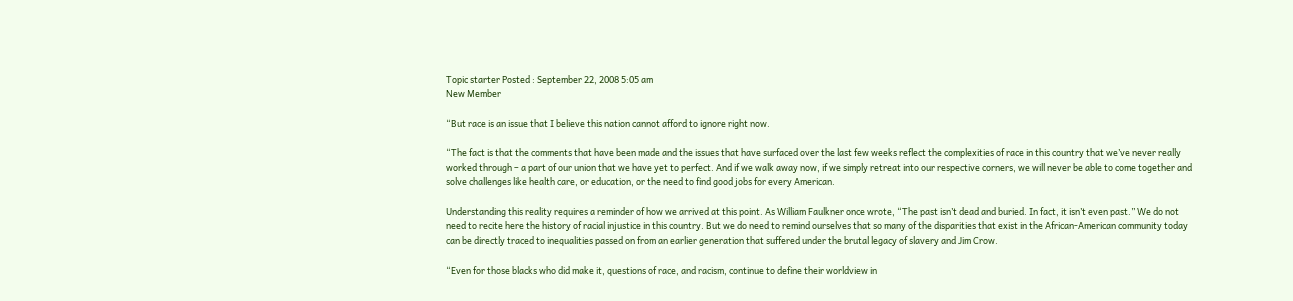Topic starter Posted : September 22, 2008 5:05 am
New Member

“But race is an issue that I believe this nation cannot afford to ignore right now.

“The fact is that the comments that have been made and the issues that have surfaced over the last few weeks reflect the complexities of race in this country that we’ve never really worked through – a part of our union that we have yet to perfect. And if we walk away now, if we simply retreat into our respective corners, we will never be able to come together and solve challenges like health care, or education, or the need to find good jobs for every American.

Understanding this reality requires a reminder of how we arrived at this point. As William Faulkner once wrote, “The past isn’t dead and buried. In fact, it isn’t even past.” We do not need to recite here the history of racial injustice in this country. But we do need to remind ourselves that so many of the disparities that exist in the African-American community today can be directly traced to inequalities passed on from an earlier generation that suffered under the brutal legacy of slavery and Jim Crow.

“Even for those blacks who did make it, questions of race, and racism, continue to define their worldview in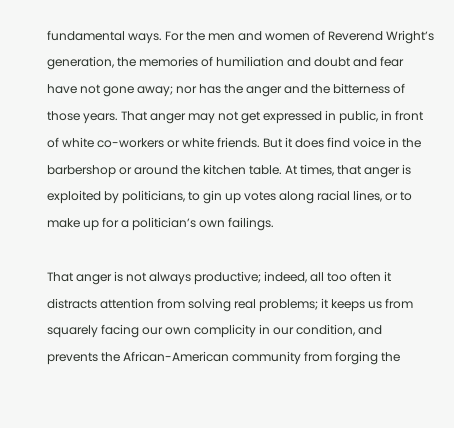fundamental ways. For the men and women of Reverend Wright’s generation, the memories of humiliation and doubt and fear have not gone away; nor has the anger and the bitterness of those years. That anger may not get expressed in public, in front of white co-workers or white friends. But it does find voice in the barbershop or around the kitchen table. At times, that anger is exploited by politicians, to gin up votes along racial lines, or to make up for a politician’s own failings.

That anger is not always productive; indeed, all too often it distracts attention from solving real problems; it keeps us from squarely facing our own complicity in our condition, and prevents the African-American community from forging the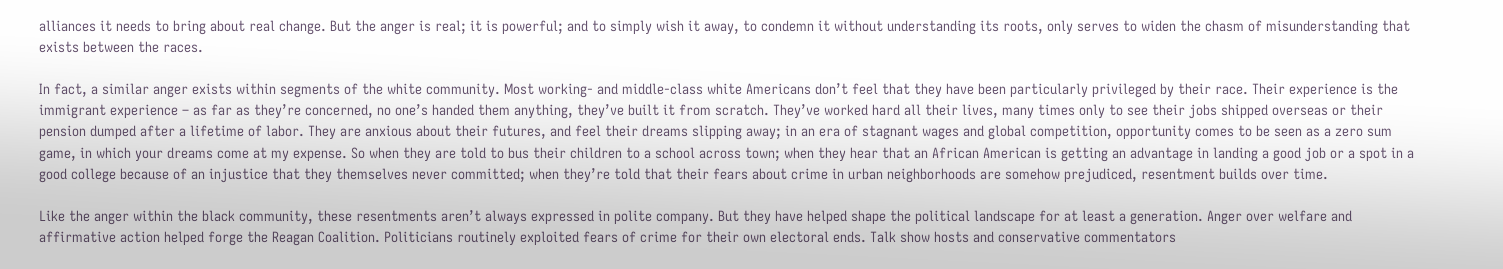alliances it needs to bring about real change. But the anger is real; it is powerful; and to simply wish it away, to condemn it without understanding its roots, only serves to widen the chasm of misunderstanding that exists between the races.

In fact, a similar anger exists within segments of the white community. Most working- and middle-class white Americans don’t feel that they have been particularly privileged by their race. Their experience is the immigrant experience – as far as they’re concerned, no one’s handed them anything, they’ve built it from scratch. They’ve worked hard all their lives, many times only to see their jobs shipped overseas or their pension dumped after a lifetime of labor. They are anxious about their futures, and feel their dreams slipping away; in an era of stagnant wages and global competition, opportunity comes to be seen as a zero sum game, in which your dreams come at my expense. So when they are told to bus their children to a school across town; when they hear that an African American is getting an advantage in landing a good job or a spot in a good college because of an injustice that they themselves never committed; when they’re told that their fears about crime in urban neighborhoods are somehow prejudiced, resentment builds over time.

Like the anger within the black community, these resentments aren’t always expressed in polite company. But they have helped shape the political landscape for at least a generation. Anger over welfare and affirmative action helped forge the Reagan Coalition. Politicians routinely exploited fears of crime for their own electoral ends. Talk show hosts and conservative commentators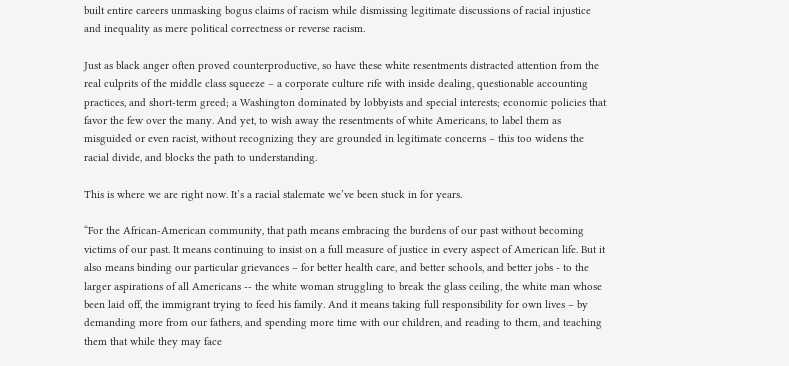built entire careers unmasking bogus claims of racism while dismissing legitimate discussions of racial injustice and inequality as mere political correctness or reverse racism.

Just as black anger often proved counterproductive, so have these white resentments distracted attention from the real culprits of the middle class squeeze – a corporate culture rife with inside dealing, questionable accounting practices, and short-term greed; a Washington dominated by lobbyists and special interests; economic policies that favor the few over the many. And yet, to wish away the resentments of white Americans, to label them as misguided or even racist, without recognizing they are grounded in legitimate concerns – this too widens the racial divide, and blocks the path to understanding.

This is where we are right now. It’s a racial stalemate we’ve been stuck in for years.

“For the African-American community, that path means embracing the burdens of our past without becoming victims of our past. It means continuing to insist on a full measure of justice in every aspect of American life. But it also means binding our particular grievances – for better health care, and better schools, and better jobs - to the larger aspirations of all Americans -- the white woman struggling to break the glass ceiling, the white man whose been laid off, the immigrant trying to feed his family. And it means taking full responsibility for own lives – by demanding more from our fathers, and spending more time with our children, and reading to them, and teaching them that while they may face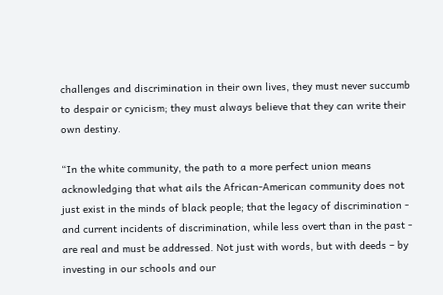challenges and discrimination in their own lives, they must never succumb to despair or cynicism; they must always believe that they can write their own destiny.

“In the white community, the path to a more perfect union means acknowledging that what ails the African-American community does not just exist in the minds of black people; that the legacy of discrimination - and current incidents of discrimination, while less overt than in the past - are real and must be addressed. Not just with words, but with deeds – by investing in our schools and our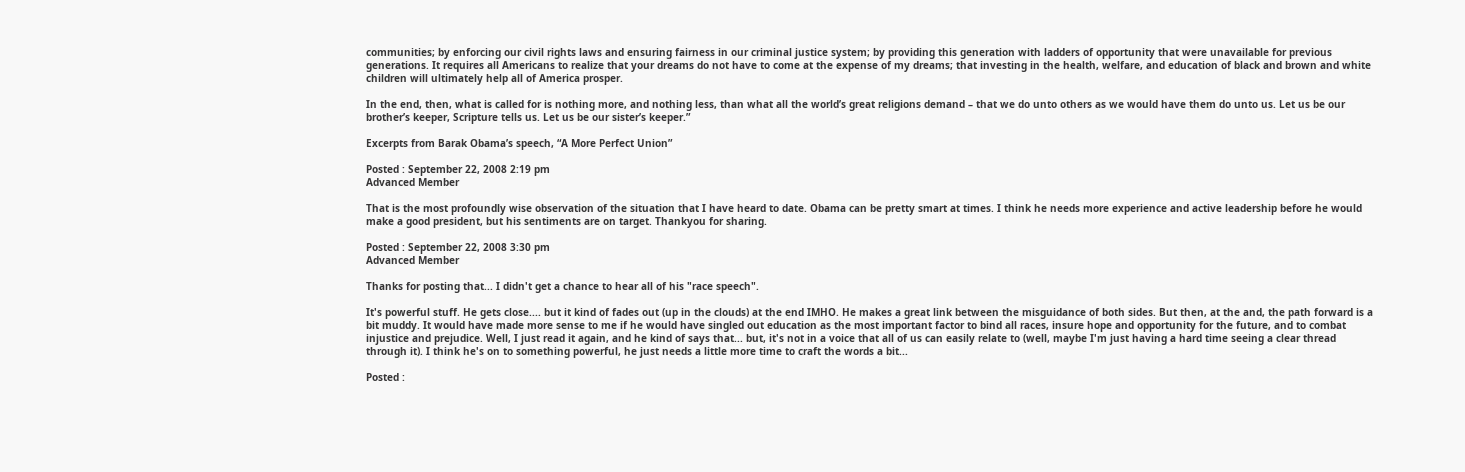communities; by enforcing our civil rights laws and ensuring fairness in our criminal justice system; by providing this generation with ladders of opportunity that were unavailable for previous generations. It requires all Americans to realize that your dreams do not have to come at the expense of my dreams; that investing in the health, welfare, and education of black and brown and white children will ultimately help all of America prosper.

In the end, then, what is called for is nothing more, and nothing less, than what all the world’s great religions demand – that we do unto others as we would have them do unto us. Let us be our brother’s keeper, Scripture tells us. Let us be our sister’s keeper.”

Excerpts from Barak Obama’s speech, “A More Perfect Union”

Posted : September 22, 2008 2:19 pm
Advanced Member

That is the most profoundly wise observation of the situation that I have heard to date. Obama can be pretty smart at times. I think he needs more experience and active leadership before he would make a good president, but his sentiments are on target. Thankyou for sharing.

Posted : September 22, 2008 3:30 pm
Advanced Member

Thanks for posting that... I didn't get a chance to hear all of his "race speech".

It's powerful stuff. He gets close.... but it kind of fades out (up in the clouds) at the end IMHO. He makes a great link between the misguidance of both sides. But then, at the and, the path forward is a bit muddy. It would have made more sense to me if he would have singled out education as the most important factor to bind all races, insure hope and opportunity for the future, and to combat injustice and prejudice. Well, I just read it again, and he kind of says that... but, it's not in a voice that all of us can easily relate to (well, maybe I'm just having a hard time seeing a clear thread through it). I think he's on to something powerful, he just needs a little more time to craft the words a bit...

Posted :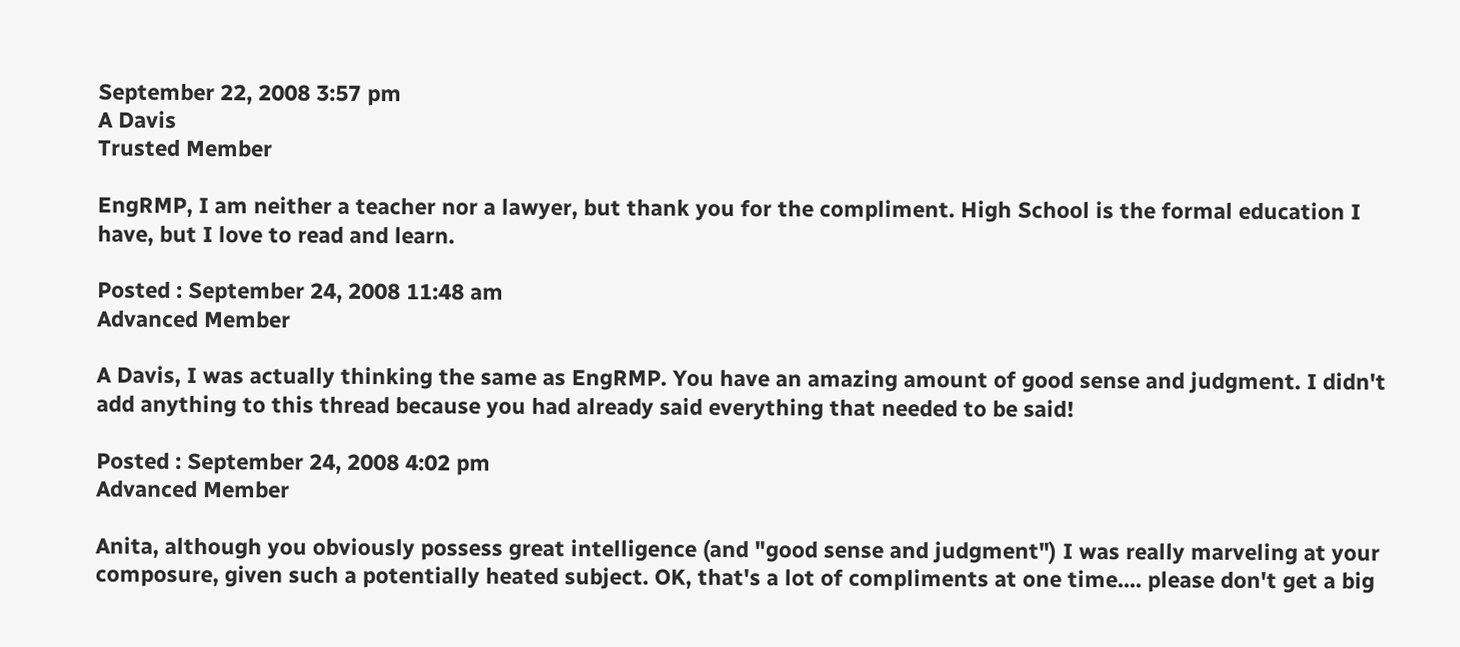September 22, 2008 3:57 pm
A Davis
Trusted Member

EngRMP, I am neither a teacher nor a lawyer, but thank you for the compliment. High School is the formal education I have, but I love to read and learn.

Posted : September 24, 2008 11:48 am
Advanced Member

A Davis, I was actually thinking the same as EngRMP. You have an amazing amount of good sense and judgment. I didn't add anything to this thread because you had already said everything that needed to be said!

Posted : September 24, 2008 4:02 pm
Advanced Member

Anita, although you obviously possess great intelligence (and "good sense and judgment") I was really marveling at your composure, given such a potentially heated subject. OK, that's a lot of compliments at one time.... please don't get a big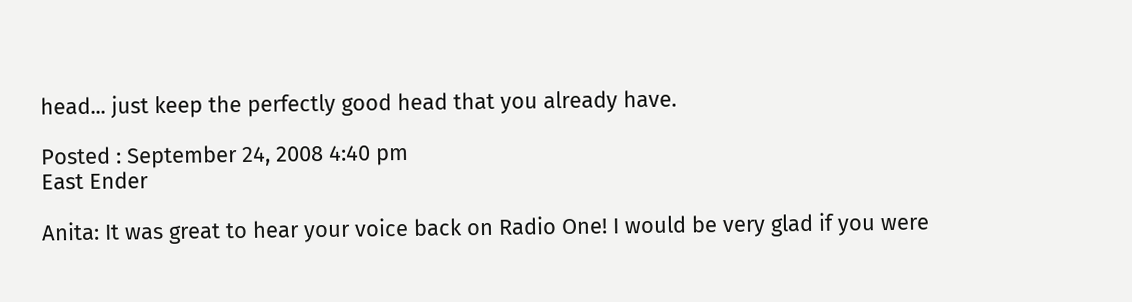head... just keep the perfectly good head that you already have.

Posted : September 24, 2008 4:40 pm
East Ender

Anita: It was great to hear your voice back on Radio One! I would be very glad if you were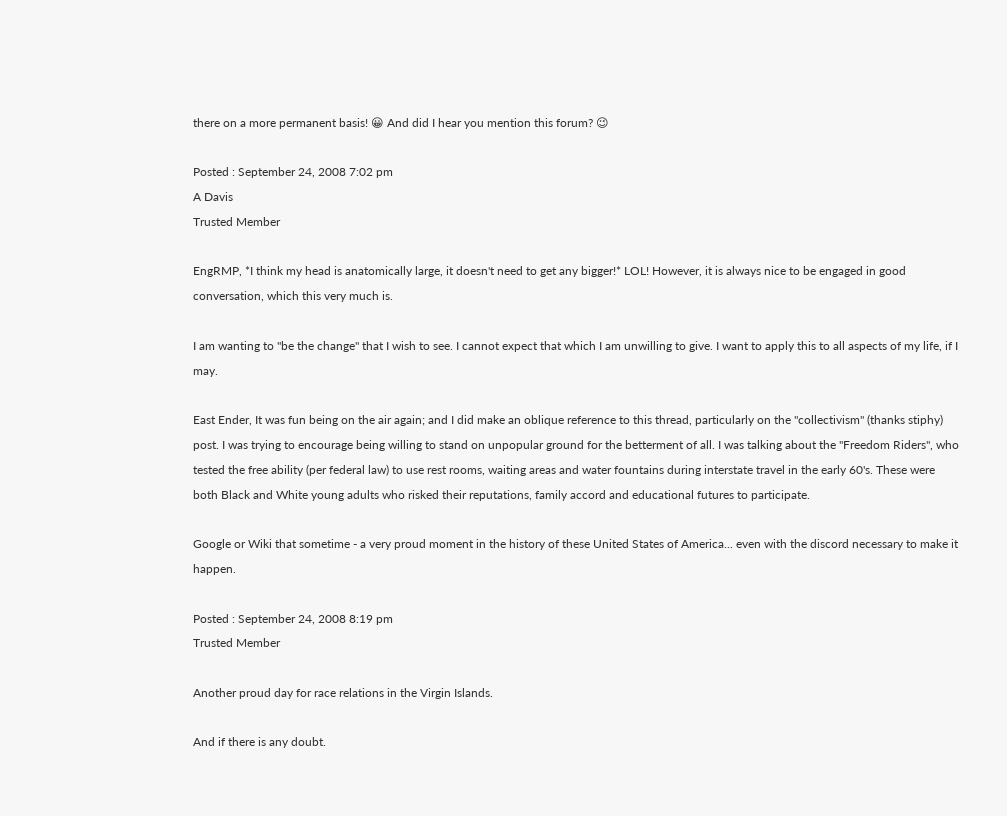there on a more permanent basis! 😀 And did I hear you mention this forum? 😉

Posted : September 24, 2008 7:02 pm
A Davis
Trusted Member

EngRMP, *I think my head is anatomically large, it doesn't need to get any bigger!* LOL! However, it is always nice to be engaged in good conversation, which this very much is.

I am wanting to "be the change" that I wish to see. I cannot expect that which I am unwilling to give. I want to apply this to all aspects of my life, if I may.

East Ender, It was fun being on the air again; and I did make an oblique reference to this thread, particularly on the "collectivism" (thanks stiphy) post. I was trying to encourage being willing to stand on unpopular ground for the betterment of all. I was talking about the "Freedom Riders", who tested the free ability (per federal law) to use rest rooms, waiting areas and water fountains during interstate travel in the early 60's. These were both Black and White young adults who risked their reputations, family accord and educational futures to participate.

Google or Wiki that sometime - a very proud moment in the history of these United States of America... even with the discord necessary to make it happen.

Posted : September 24, 2008 8:19 pm
Trusted Member

Another proud day for race relations in the Virgin Islands.

And if there is any doubt.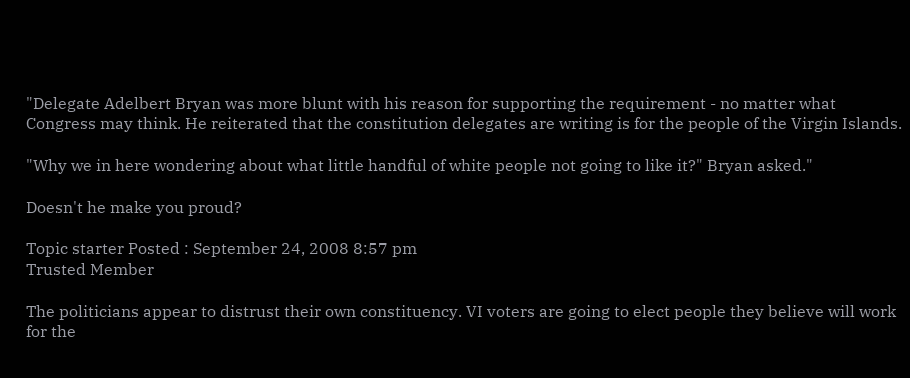"Delegate Adelbert Bryan was more blunt with his reason for supporting the requirement - no matter what Congress may think. He reiterated that the constitution delegates are writing is for the people of the Virgin Islands.

"Why we in here wondering about what little handful of white people not going to like it?" Bryan asked."

Doesn't he make you proud?

Topic starter Posted : September 24, 2008 8:57 pm
Trusted Member

The politicians appear to distrust their own constituency. VI voters are going to elect people they believe will work for the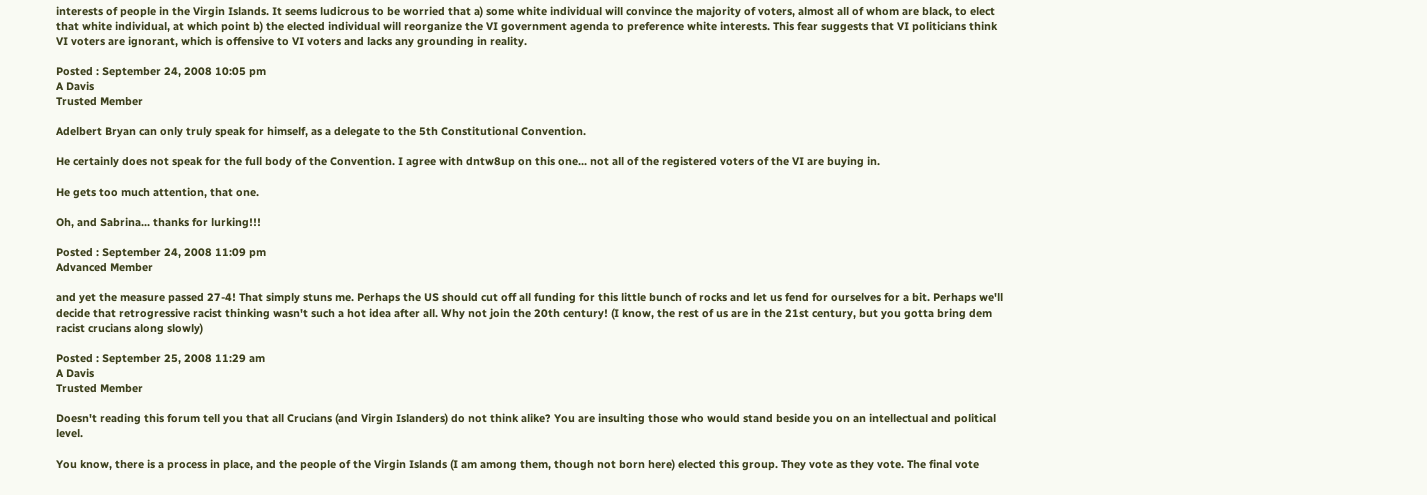interests of people in the Virgin Islands. It seems ludicrous to be worried that a) some white individual will convince the majority of voters, almost all of whom are black, to elect that white individual, at which point b) the elected individual will reorganize the VI government agenda to preference white interests. This fear suggests that VI politicians think VI voters are ignorant, which is offensive to VI voters and lacks any grounding in reality.

Posted : September 24, 2008 10:05 pm
A Davis
Trusted Member

Adelbert Bryan can only truly speak for himself, as a delegate to the 5th Constitutional Convention.

He certainly does not speak for the full body of the Convention. I agree with dntw8up on this one... not all of the registered voters of the VI are buying in.

He gets too much attention, that one.

Oh, and Sabrina... thanks for lurking!!!

Posted : September 24, 2008 11:09 pm
Advanced Member

and yet the measure passed 27-4! That simply stuns me. Perhaps the US should cut off all funding for this little bunch of rocks and let us fend for ourselves for a bit. Perhaps we'll decide that retrogressive racist thinking wasn't such a hot idea after all. Why not join the 20th century! (I know, the rest of us are in the 21st century, but you gotta bring dem racist crucians along slowly)

Posted : September 25, 2008 11:29 am
A Davis
Trusted Member

Doesn't reading this forum tell you that all Crucians (and Virgin Islanders) do not think alike? You are insulting those who would stand beside you on an intellectual and political level.

You know, there is a process in place, and the people of the Virgin Islands (I am among them, though not born here) elected this group. They vote as they vote. The final vote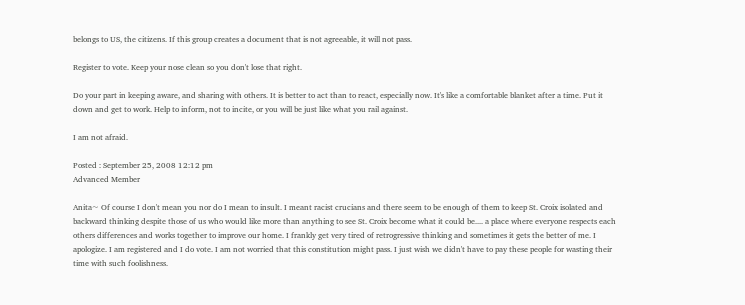belongs to US, the citizens. If this group creates a document that is not agreeable, it will not pass.

Register to vote. Keep your nose clean so you don't lose that right.

Do your part in keeping aware, and sharing with others. It is better to act than to react, especially now. It's like a comfortable blanket after a time. Put it down and get to work. Help to inform, not to incite, or you will be just like what you rail against.

I am not afraid.

Posted : September 25, 2008 12:12 pm
Advanced Member

Anita~ Of course I don't mean you nor do I mean to insult. I meant racist crucians and there seem to be enough of them to keep St. Croix isolated and backward thinking despite those of us who would like more than anything to see St. Croix become what it could be.... a place where everyone respects each others differences and works together to improve our home. I frankly get very tired of retrogressive thinking and sometimes it gets the better of me. I apologize. I am registered and I do vote. I am not worried that this constitution might pass. I just wish we didn't have to pay these people for wasting their time with such foolishness.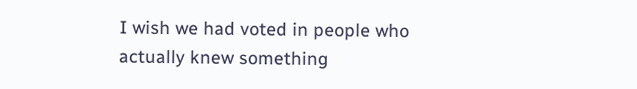I wish we had voted in people who actually knew something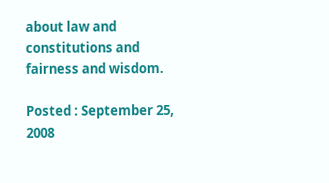about law and constitutions and fairness and wisdom.

Posted : September 25, 2008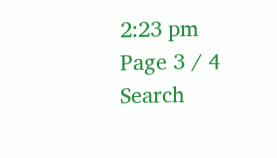2:23 pm
Page 3 / 4
Search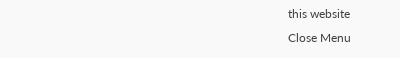this website
Close Menu